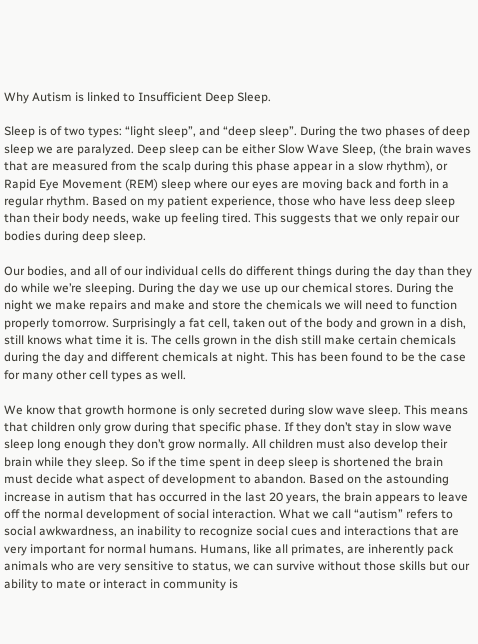Why Autism is linked to Insufficient Deep Sleep.

Sleep is of two types: “light sleep”, and “deep sleep”. During the two phases of deep sleep we are paralyzed. Deep sleep can be either Slow Wave Sleep, (the brain waves that are measured from the scalp during this phase appear in a slow rhythm), or Rapid Eye Movement (REM) sleep where our eyes are moving back and forth in a regular rhythm. Based on my patient experience, those who have less deep sleep than their body needs, wake up feeling tired. This suggests that we only repair our bodies during deep sleep.

Our bodies, and all of our individual cells do different things during the day than they do while we’re sleeping. During the day we use up our chemical stores. During the night we make repairs and make and store the chemicals we will need to function properly tomorrow. Surprisingly a fat cell, taken out of the body and grown in a dish, still knows what time it is. The cells grown in the dish still make certain chemicals during the day and different chemicals at night. This has been found to be the case for many other cell types as well.

We know that growth hormone is only secreted during slow wave sleep. This means that children only grow during that specific phase. If they don’t stay in slow wave sleep long enough they don’t grow normally. All children must also develop their brain while they sleep. So if the time spent in deep sleep is shortened the brain must decide what aspect of development to abandon. Based on the astounding increase in autism that has occurred in the last 20 years, the brain appears to leave off the normal development of social interaction. What we call “autism” refers to social awkwardness, an inability to recognize social cues and interactions that are very important for normal humans. Humans, like all primates, are inherently pack animals who are very sensitive to status, we can survive without those skills but our ability to mate or interact in community is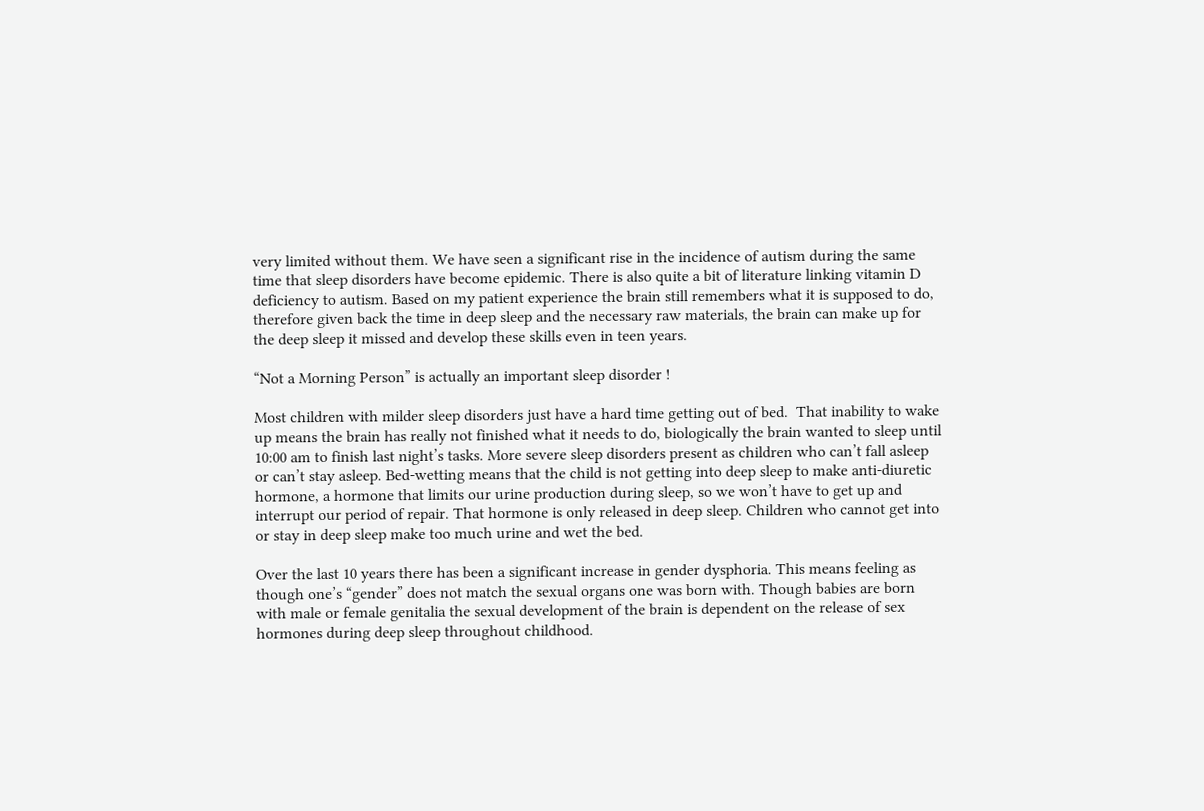very limited without them. We have seen a significant rise in the incidence of autism during the same time that sleep disorders have become epidemic. There is also quite a bit of literature linking vitamin D deficiency to autism. Based on my patient experience the brain still remembers what it is supposed to do, therefore given back the time in deep sleep and the necessary raw materials, the brain can make up for the deep sleep it missed and develop these skills even in teen years.

“Not a Morning Person” is actually an important sleep disorder !

Most children with milder sleep disorders just have a hard time getting out of bed.  That inability to wake up means the brain has really not finished what it needs to do, biologically the brain wanted to sleep until 10:00 am to finish last night’s tasks. More severe sleep disorders present as children who can’t fall asleep or can’t stay asleep. Bed-wetting means that the child is not getting into deep sleep to make anti-diuretic hormone, a hormone that limits our urine production during sleep, so we won’t have to get up and interrupt our period of repair. That hormone is only released in deep sleep. Children who cannot get into or stay in deep sleep make too much urine and wet the bed.

Over the last 10 years there has been a significant increase in gender dysphoria. This means feeling as though one’s “gender” does not match the sexual organs one was born with. Though babies are born with male or female genitalia the sexual development of the brain is dependent on the release of sex hormones during deep sleep throughout childhood.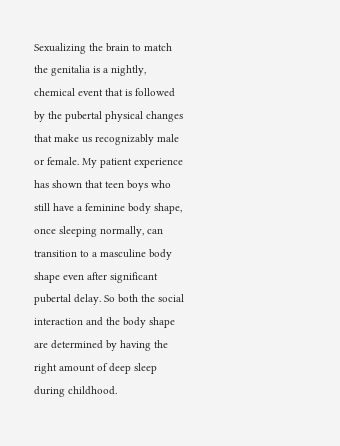Sexualizing the brain to match the genitalia is a nightly, chemical event that is followed by the pubertal physical changes that make us recognizably male or female. My patient experience has shown that teen boys who still have a feminine body shape, once sleeping normally, can transition to a masculine body shape even after significant pubertal delay. So both the social interaction and the body shape are determined by having the right amount of deep sleep during childhood.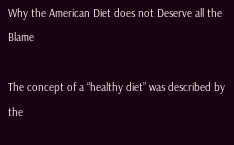Why the American Diet does not Deserve all the Blame

The concept of a “healthy diet” was described by the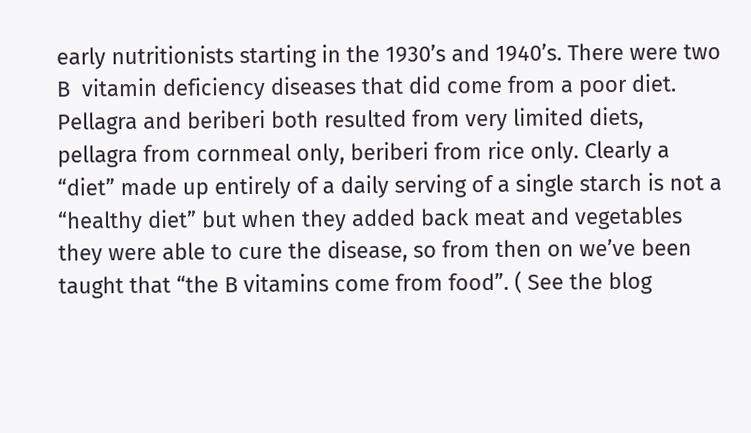early nutritionists starting in the 1930’s and 1940’s. There were two B  vitamin deficiency diseases that did come from a poor diet. Pellagra and beriberi both resulted from very limited diets, pellagra from cornmeal only, beriberi from rice only. Clearly a “diet” made up entirely of a daily serving of a single starch is not a “healthy diet” but when they added back meat and vegetables they were able to cure the disease, so from then on we’ve been taught that “the B vitamins come from food”. ( See the blog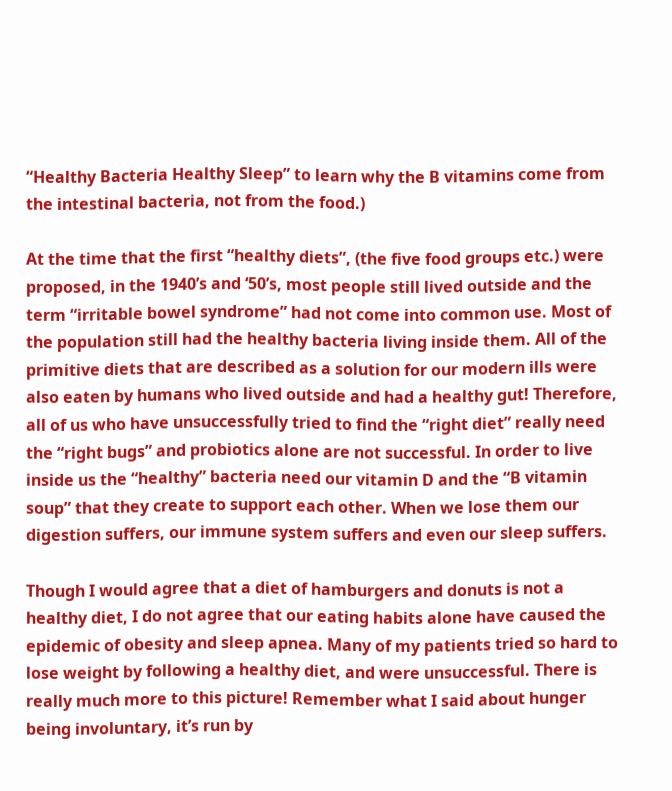“Healthy Bacteria Healthy Sleep” to learn why the B vitamins come from the intestinal bacteria, not from the food.)

At the time that the first “healthy diets”, (the five food groups etc.) were proposed, in the 1940’s and ‘50’s, most people still lived outside and the term “irritable bowel syndrome” had not come into common use. Most of the population still had the healthy bacteria living inside them. All of the primitive diets that are described as a solution for our modern ills were also eaten by humans who lived outside and had a healthy gut! Therefore, all of us who have unsuccessfully tried to find the “right diet” really need the “right bugs” and probiotics alone are not successful. In order to live inside us the “healthy” bacteria need our vitamin D and the “B vitamin soup” that they create to support each other. When we lose them our digestion suffers, our immune system suffers and even our sleep suffers.

Though I would agree that a diet of hamburgers and donuts is not a healthy diet, I do not agree that our eating habits alone have caused the epidemic of obesity and sleep apnea. Many of my patients tried so hard to lose weight by following a healthy diet, and were unsuccessful. There is really much more to this picture! Remember what I said about hunger being involuntary, it’s run by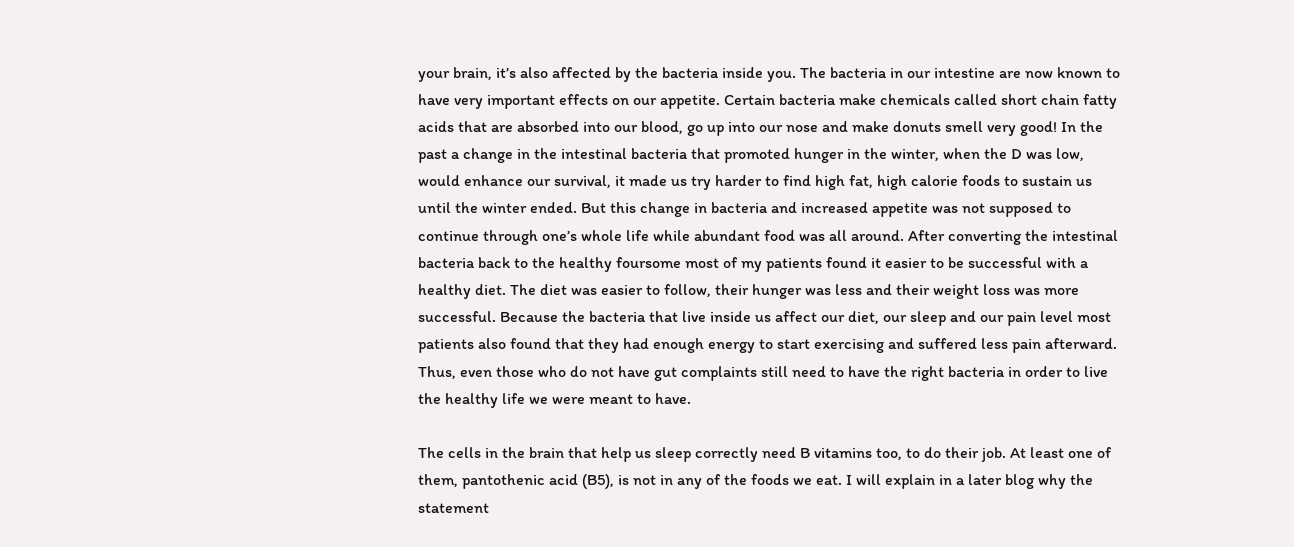your brain, it’s also affected by the bacteria inside you. The bacteria in our intestine are now known to have very important effects on our appetite. Certain bacteria make chemicals called short chain fatty acids that are absorbed into our blood, go up into our nose and make donuts smell very good! In the past a change in the intestinal bacteria that promoted hunger in the winter, when the D was low, would enhance our survival, it made us try harder to find high fat, high calorie foods to sustain us until the winter ended. But this change in bacteria and increased appetite was not supposed to continue through one’s whole life while abundant food was all around. After converting the intestinal bacteria back to the healthy foursome most of my patients found it easier to be successful with a healthy diet. The diet was easier to follow, their hunger was less and their weight loss was more successful. Because the bacteria that live inside us affect our diet, our sleep and our pain level most patients also found that they had enough energy to start exercising and suffered less pain afterward. Thus, even those who do not have gut complaints still need to have the right bacteria in order to live the healthy life we were meant to have.

The cells in the brain that help us sleep correctly need B vitamins too, to do their job. At least one of them, pantothenic acid (B5), is not in any of the foods we eat. I will explain in a later blog why the statement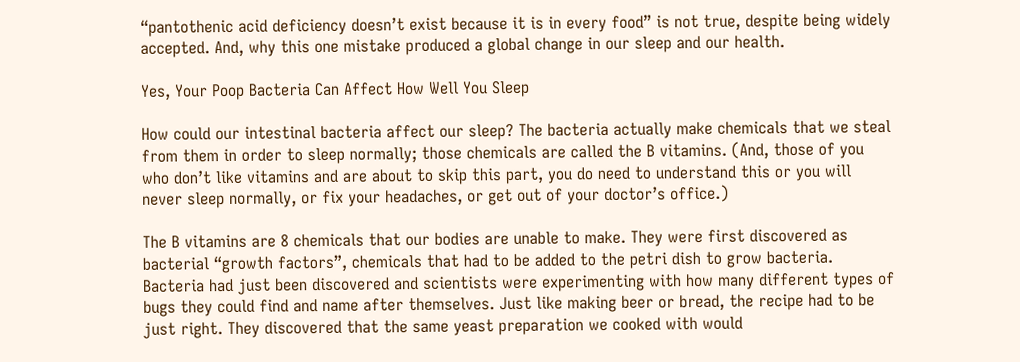“pantothenic acid deficiency doesn’t exist because it is in every food” is not true, despite being widely accepted. And, why this one mistake produced a global change in our sleep and our health.

Yes, Your Poop Bacteria Can Affect How Well You Sleep

How could our intestinal bacteria affect our sleep? The bacteria actually make chemicals that we steal from them in order to sleep normally; those chemicals are called the B vitamins. (And, those of you who don’t like vitamins and are about to skip this part, you do need to understand this or you will never sleep normally, or fix your headaches, or get out of your doctor’s office.)

The B vitamins are 8 chemicals that our bodies are unable to make. They were first discovered as bacterial “growth factors”, chemicals that had to be added to the petri dish to grow bacteria. Bacteria had just been discovered and scientists were experimenting with how many different types of bugs they could find and name after themselves. Just like making beer or bread, the recipe had to be just right. They discovered that the same yeast preparation we cooked with would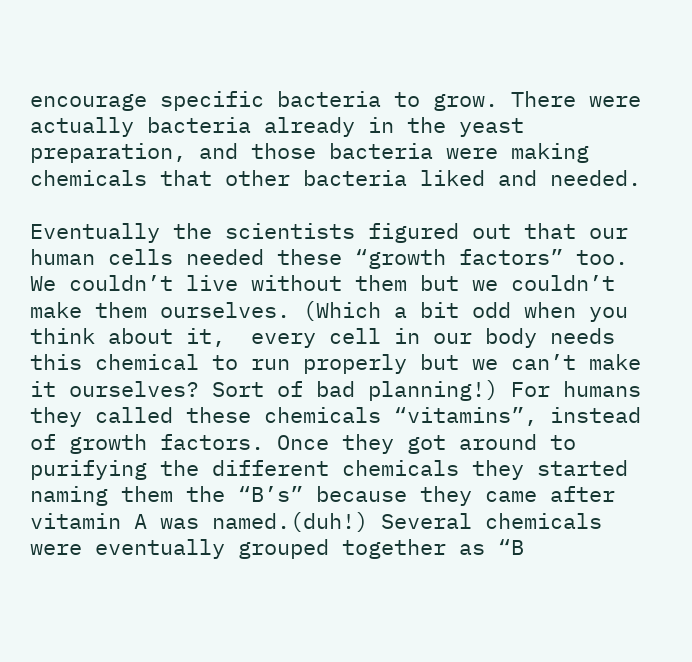encourage specific bacteria to grow. There were actually bacteria already in the yeast preparation, and those bacteria were making chemicals that other bacteria liked and needed.

Eventually the scientists figured out that our human cells needed these “growth factors” too. We couldn’t live without them but we couldn’t make them ourselves. (Which a bit odd when you think about it,  every cell in our body needs this chemical to run properly but we can’t make it ourselves? Sort of bad planning!) For humans they called these chemicals “vitamins”, instead of growth factors. Once they got around to purifying the different chemicals they started naming them the “B’s” because they came after vitamin A was named.(duh!) Several chemicals were eventually grouped together as “B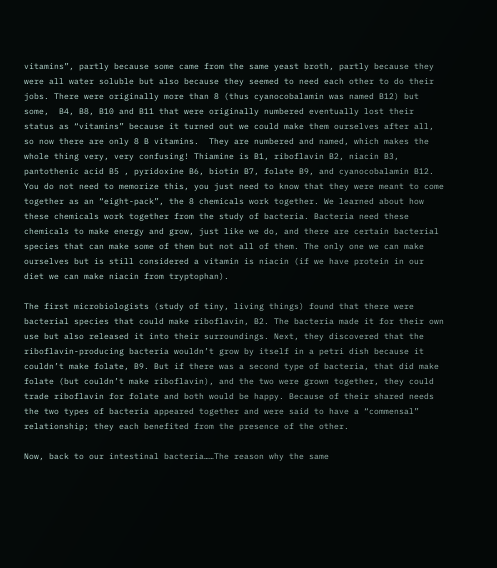vitamins”, partly because some came from the same yeast broth, partly because they were all water soluble but also because they seemed to need each other to do their jobs. There were originally more than 8 (thus cyanocobalamin was named B12) but some,  B4, B8, B10 and B11 that were originally numbered eventually lost their status as “vitamins” because it turned out we could make them ourselves after all, so now there are only 8 B vitamins.  They are numbered and named, which makes the whole thing very, very confusing! Thiamine is B1, riboflavin B2, niacin B3, pantothenic acid B5 , pyridoxine B6, biotin B7, folate B9, and cyanocobalamin B12. You do not need to memorize this, you just need to know that they were meant to come together as an “eight-pack”, the 8 chemicals work together. We learned about how these chemicals work together from the study of bacteria. Bacteria need these chemicals to make energy and grow, just like we do, and there are certain bacterial species that can make some of them but not all of them. The only one we can make ourselves but is still considered a vitamin is niacin (if we have protein in our diet we can make niacin from tryptophan).

The first microbiologists (study of tiny, living things) found that there were bacterial species that could make riboflavin, B2. The bacteria made it for their own use but also released it into their surroundings. Next, they discovered that the riboflavin-producing bacteria wouldn’t grow by itself in a petri dish because it couldn’t make folate, B9. But if there was a second type of bacteria, that did make folate (but couldn’t make riboflavin), and the two were grown together, they could trade riboflavin for folate and both would be happy. Because of their shared needs the two types of bacteria appeared together and were said to have a “commensal” relationship; they each benefited from the presence of the other.

Now, back to our intestinal bacteria……The reason why the same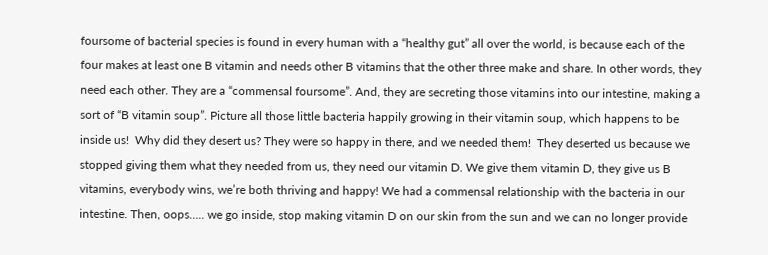foursome of bacterial species is found in every human with a “healthy gut” all over the world, is because each of the four makes at least one B vitamin and needs other B vitamins that the other three make and share. In other words, they need each other. They are a “commensal foursome”. And, they are secreting those vitamins into our intestine, making a sort of “B vitamin soup”. Picture all those little bacteria happily growing in their vitamin soup, which happens to be inside us!  Why did they desert us? They were so happy in there, and we needed them!  They deserted us because we stopped giving them what they needed from us, they need our vitamin D. We give them vitamin D, they give us B vitamins, everybody wins, we’re both thriving and happy! We had a commensal relationship with the bacteria in our intestine. Then, oops….. we go inside, stop making vitamin D on our skin from the sun and we can no longer provide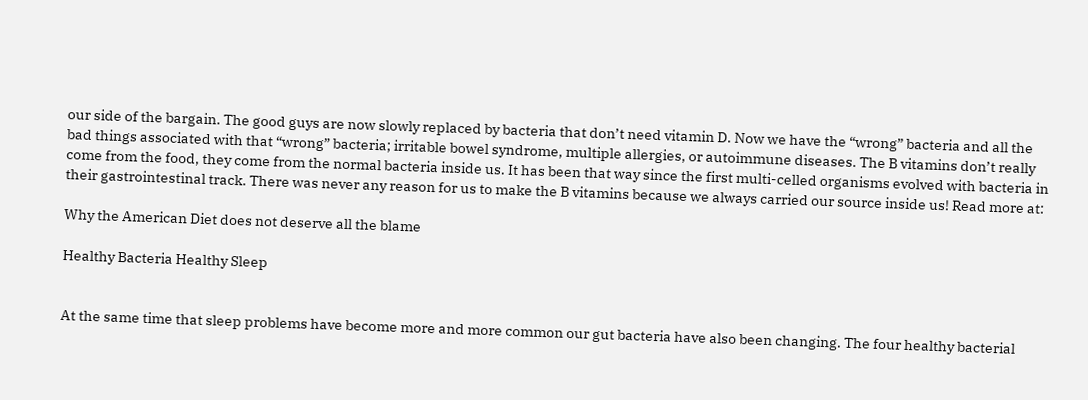our side of the bargain. The good guys are now slowly replaced by bacteria that don’t need vitamin D. Now we have the “wrong” bacteria and all the bad things associated with that “wrong” bacteria; irritable bowel syndrome, multiple allergies, or autoimmune diseases. The B vitamins don’t really come from the food, they come from the normal bacteria inside us. It has been that way since the first multi-celled organisms evolved with bacteria in their gastrointestinal track. There was never any reason for us to make the B vitamins because we always carried our source inside us! Read more at:

Why the American Diet does not deserve all the blame

Healthy Bacteria Healthy Sleep


At the same time that sleep problems have become more and more common our gut bacteria have also been changing. The four healthy bacterial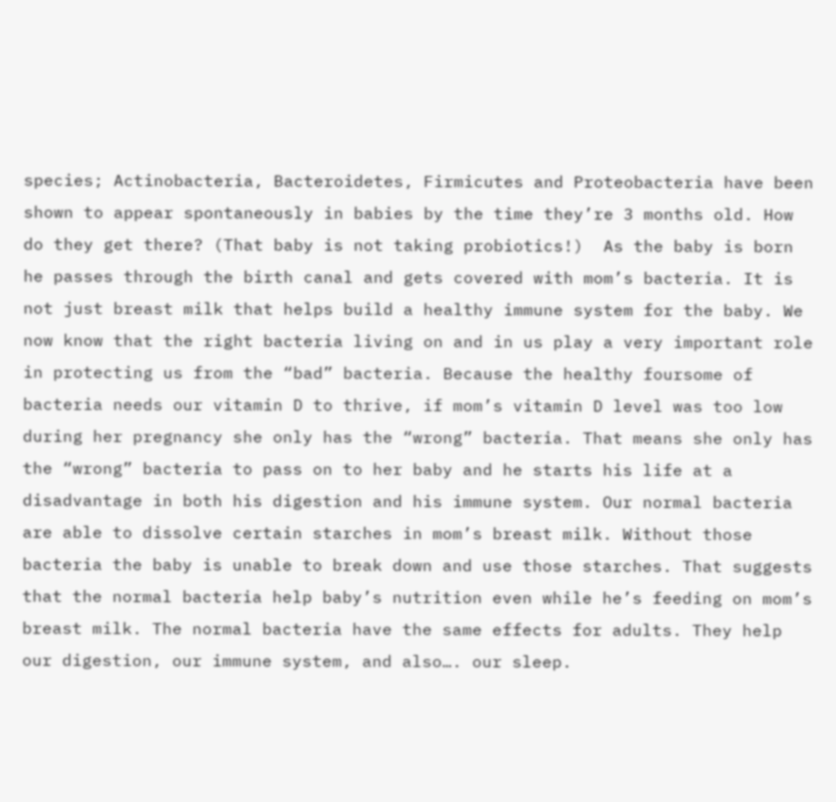species; Actinobacteria, Bacteroidetes, Firmicutes and Proteobacteria have been shown to appear spontaneously in babies by the time they’re 3 months old. How do they get there? (That baby is not taking probiotics!)  As the baby is born he passes through the birth canal and gets covered with mom’s bacteria. It is not just breast milk that helps build a healthy immune system for the baby. We now know that the right bacteria living on and in us play a very important role in protecting us from the “bad” bacteria. Because the healthy foursome of bacteria needs our vitamin D to thrive, if mom’s vitamin D level was too low during her pregnancy she only has the “wrong” bacteria. That means she only has the “wrong” bacteria to pass on to her baby and he starts his life at a disadvantage in both his digestion and his immune system. Our normal bacteria are able to dissolve certain starches in mom’s breast milk. Without those bacteria the baby is unable to break down and use those starches. That suggests that the normal bacteria help baby’s nutrition even while he’s feeding on mom’s breast milk. The normal bacteria have the same effects for adults. They help our digestion, our immune system, and also…. our sleep.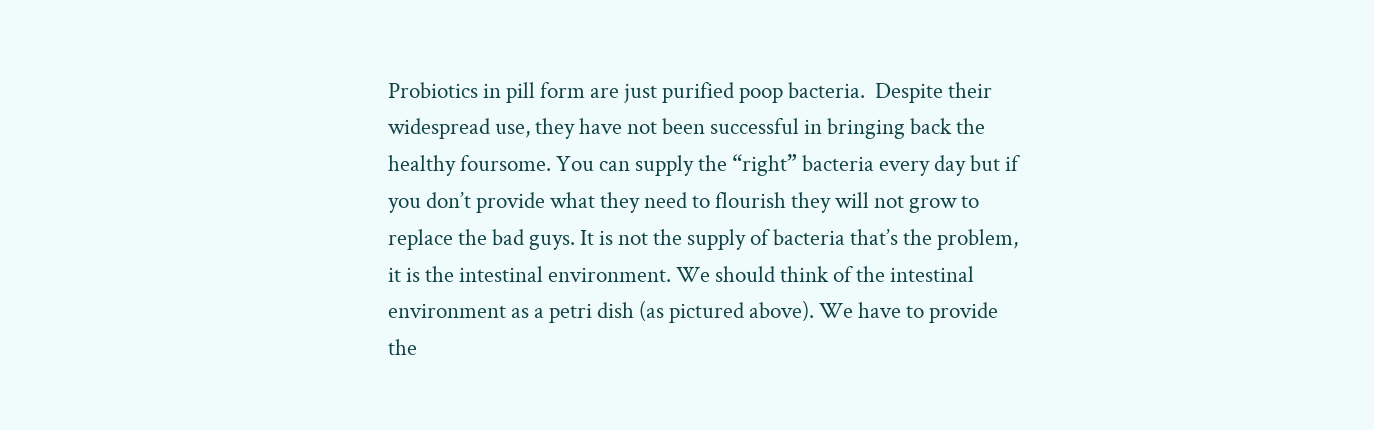Probiotics in pill form are just purified poop bacteria.  Despite their widespread use, they have not been successful in bringing back the healthy foursome. You can supply the “right” bacteria every day but if you don’t provide what they need to flourish they will not grow to replace the bad guys. It is not the supply of bacteria that’s the problem, it is the intestinal environment. We should think of the intestinal environment as a petri dish (as pictured above). We have to provide the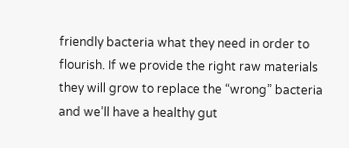friendly bacteria what they need in order to flourish. If we provide the right raw materials they will grow to replace the “wrong” bacteria and we’ll have a healthy gut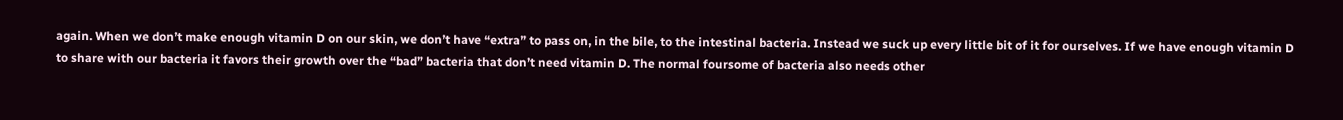again. When we don’t make enough vitamin D on our skin, we don’t have “extra” to pass on, in the bile, to the intestinal bacteria. Instead we suck up every little bit of it for ourselves. If we have enough vitamin D to share with our bacteria it favors their growth over the “bad” bacteria that don’t need vitamin D. The normal foursome of bacteria also needs other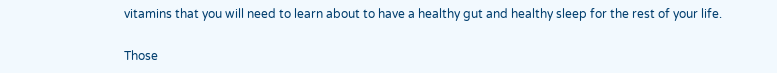vitamins that you will need to learn about to have a healthy gut and healthy sleep for the rest of your life.

Those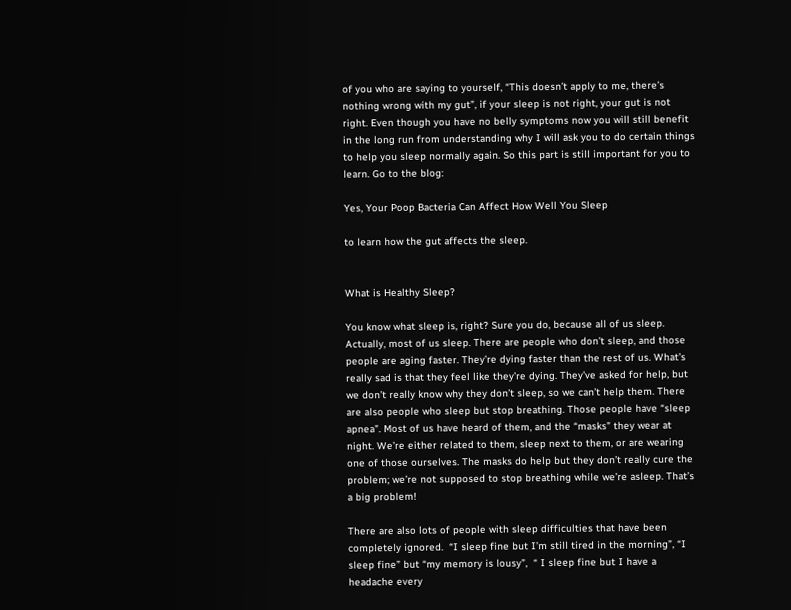of you who are saying to yourself, “This doesn’t apply to me, there’s nothing wrong with my gut”, if your sleep is not right, your gut is not right. Even though you have no belly symptoms now you will still benefit in the long run from understanding why I will ask you to do certain things to help you sleep normally again. So this part is still important for you to learn. Go to the blog:

Yes, Your Poop Bacteria Can Affect How Well You Sleep

to learn how the gut affects the sleep.


What is Healthy Sleep?

You know what sleep is, right? Sure you do, because all of us sleep.  Actually, most of us sleep. There are people who don’t sleep, and those people are aging faster. They’re dying faster than the rest of us. What’s really sad is that they feel like they’re dying. They’ve asked for help, but we don’t really know why they don’t sleep, so we can’t help them. There are also people who sleep but stop breathing. Those people have “sleep apnea”. Most of us have heard of them, and the “masks” they wear at night. We’re either related to them, sleep next to them, or are wearing one of those ourselves. The masks do help but they don’t really cure the  problem; we’re not supposed to stop breathing while we’re asleep. That’s a big problem!

There are also lots of people with sleep difficulties that have been completely ignored.  “I sleep fine but I’m still tired in the morning”, “I sleep fine” but “my memory is lousy”,  “ I sleep fine but I have a headache every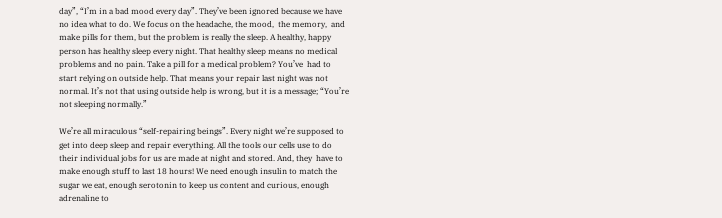day”, “I’m in a bad mood every day”. They’ve been ignored because we have no idea what to do. We focus on the headache, the mood,  the memory,  and make pills for them, but the problem is really the sleep. A healthy, happy person has healthy sleep every night. That healthy sleep means no medical problems and no pain. Take a pill for a medical problem? You’ve  had to start relying on outside help. That means your repair last night was not normal. It’s not that using outside help is wrong, but it is a message; “You’re not sleeping normally.”

We’re all miraculous “self-repairing beings”. Every night we’re supposed to get into deep sleep and repair everything. All the tools our cells use to do their individual jobs for us are made at night and stored. And, they  have to make enough stuff to last 18 hours! We need enough insulin to match the sugar we eat, enough serotonin to keep us content and curious, enough adrenaline to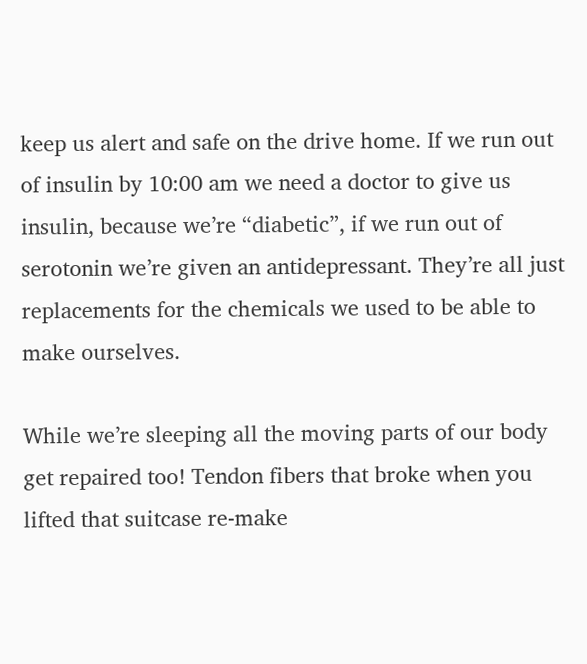keep us alert and safe on the drive home. If we run out of insulin by 10:00 am we need a doctor to give us insulin, because we’re “diabetic”, if we run out of serotonin we’re given an antidepressant. They’re all just replacements for the chemicals we used to be able to make ourselves.

While we’re sleeping all the moving parts of our body get repaired too! Tendon fibers that broke when you lifted that suitcase re-make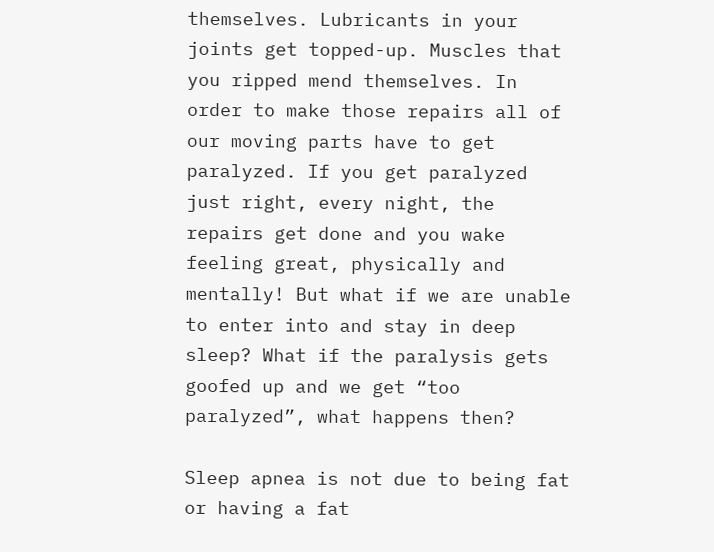themselves. Lubricants in your joints get topped-up. Muscles that you ripped mend themselves. In order to make those repairs all of our moving parts have to get paralyzed. If you get paralyzed just right, every night, the repairs get done and you wake feeling great, physically and mentally! But what if we are unable to enter into and stay in deep sleep? What if the paralysis gets goofed up and we get “too paralyzed”, what happens then?

Sleep apnea is not due to being fat or having a fat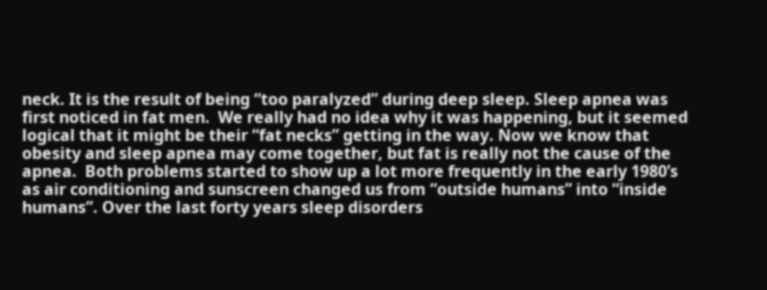neck. It is the result of being “too paralyzed” during deep sleep. Sleep apnea was first noticed in fat men.  We really had no idea why it was happening, but it seemed logical that it might be their “fat necks” getting in the way. Now we know that obesity and sleep apnea may come together, but fat is really not the cause of the apnea.  Both problems started to show up a lot more frequently in the early 1980’s as air conditioning and sunscreen changed us from “outside humans” into “inside humans”. Over the last forty years sleep disorders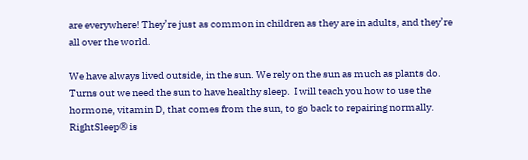are everywhere! They’re just as common in children as they are in adults, and they’re all over the world.

We have always lived outside, in the sun. We rely on the sun as much as plants do. Turns out we need the sun to have healthy sleep.  I will teach you how to use the hormone, vitamin D, that comes from the sun, to go back to repairing normally. RightSleep® is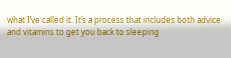what I’ve called it. It’s a process that includes both advice and vitamins to get you back to sleeping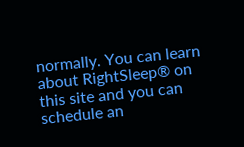normally. You can learn about RightSleep® on this site and you can schedule an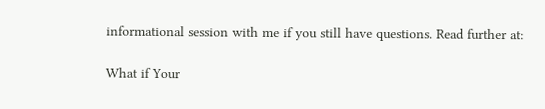informational session with me if you still have questions. Read further at:

What if Your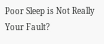Poor Sleep is Not Really Your Fault?